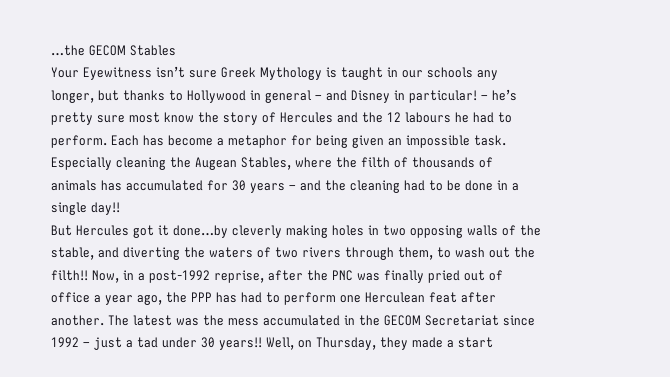…the GECOM Stables
Your Eyewitness isn’t sure Greek Mythology is taught in our schools any longer, but thanks to Hollywood in general – and Disney in particular! – he’s pretty sure most know the story of Hercules and the 12 labours he had to perform. Each has become a metaphor for being given an impossible task. Especially cleaning the Augean Stables, where the filth of thousands of animals has accumulated for 30 years – and the cleaning had to be done in a single day!!
But Hercules got it done…by cleverly making holes in two opposing walls of the stable, and diverting the waters of two rivers through them, to wash out the filth!! Now, in a post-1992 reprise, after the PNC was finally pried out of office a year ago, the PPP has had to perform one Herculean feat after another. The latest was the mess accumulated in the GECOM Secretariat since 1992 – just a tad under 30 years!! Well, on Thursday, they made a start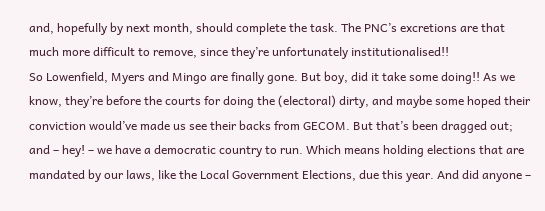and, hopefully by next month, should complete the task. The PNC’s excretions are that much more difficult to remove, since they’re unfortunately institutionalised!!
So Lowenfield, Myers and Mingo are finally gone. But boy, did it take some doing!! As we know, they’re before the courts for doing the (electoral) dirty, and maybe some hoped their conviction would’ve made us see their backs from GECOM. But that’s been dragged out; and – hey! – we have a democratic country to run. Which means holding elections that are mandated by our laws, like the Local Government Elections, due this year. And did anyone –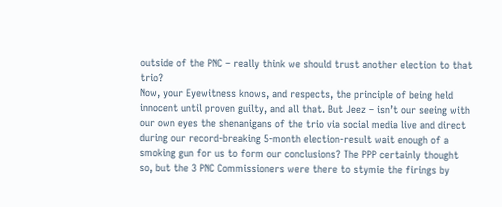outside of the PNC – really think we should trust another election to that trio?
Now, your Eyewitness knows, and respects, the principle of being held innocent until proven guilty, and all that. But Jeez – isn’t our seeing with our own eyes the shenanigans of the trio via social media live and direct during our record-breaking 5-month election-result wait enough of a smoking gun for us to form our conclusions? The PPP certainly thought so, but the 3 PNC Commissioners were there to stymie the firings by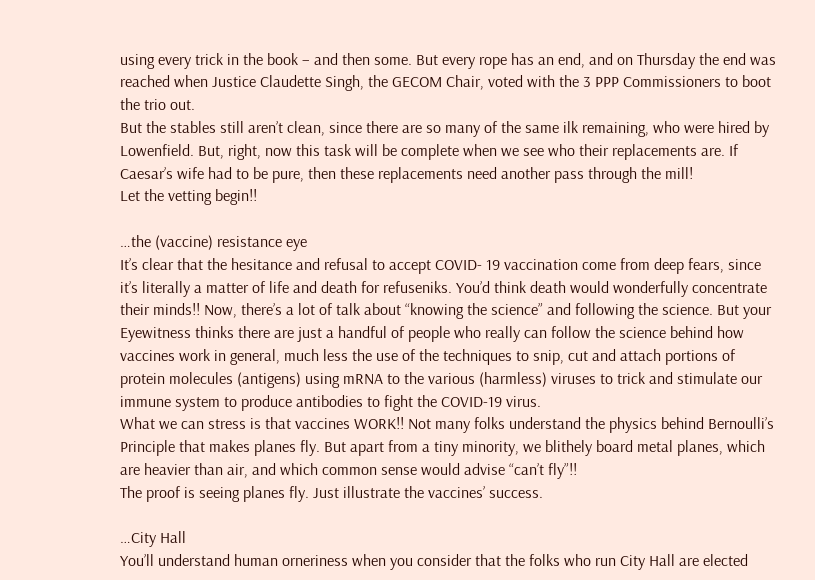using every trick in the book – and then some. But every rope has an end, and on Thursday the end was reached when Justice Claudette Singh, the GECOM Chair, voted with the 3 PPP Commissioners to boot the trio out.
But the stables still aren’t clean, since there are so many of the same ilk remaining, who were hired by Lowenfield. But, right, now this task will be complete when we see who their replacements are. If Caesar’s wife had to be pure, then these replacements need another pass through the mill!
Let the vetting begin!!

…the (vaccine) resistance eye
It’s clear that the hesitance and refusal to accept COVID- 19 vaccination come from deep fears, since it’s literally a matter of life and death for refuseniks. You’d think death would wonderfully concentrate their minds!! Now, there’s a lot of talk about “knowing the science” and following the science. But your Eyewitness thinks there are just a handful of people who really can follow the science behind how vaccines work in general, much less the use of the techniques to snip, cut and attach portions of protein molecules (antigens) using mRNA to the various (harmless) viruses to trick and stimulate our immune system to produce antibodies to fight the COVID-19 virus.
What we can stress is that vaccines WORK!! Not many folks understand the physics behind Bernoulli’s Principle that makes planes fly. But apart from a tiny minority, we blithely board metal planes, which are heavier than air, and which common sense would advise “can’t fly”!!
The proof is seeing planes fly. Just illustrate the vaccines’ success.

…City Hall
You’ll understand human orneriness when you consider that the folks who run City Hall are elected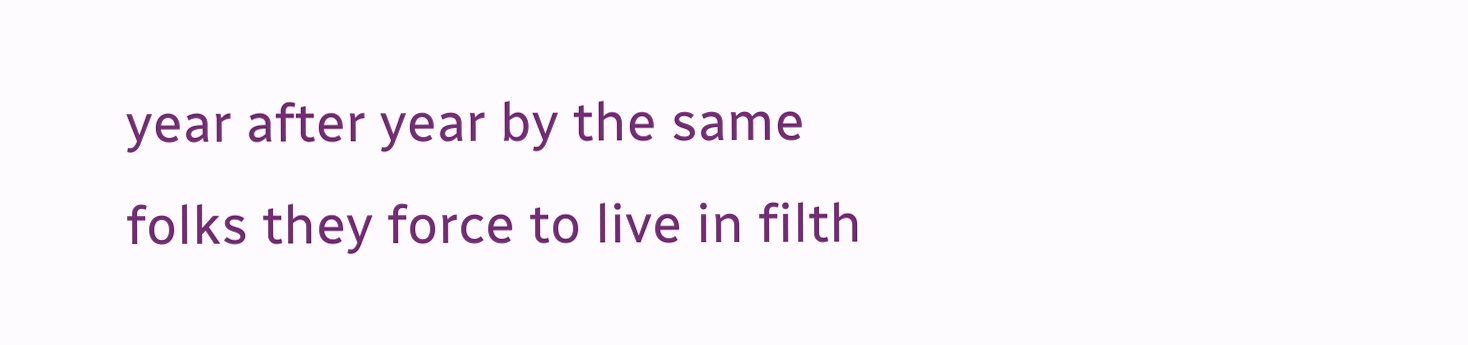year after year by the same folks they force to live in filth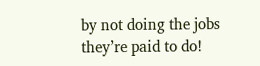by not doing the jobs they’re paid to do!